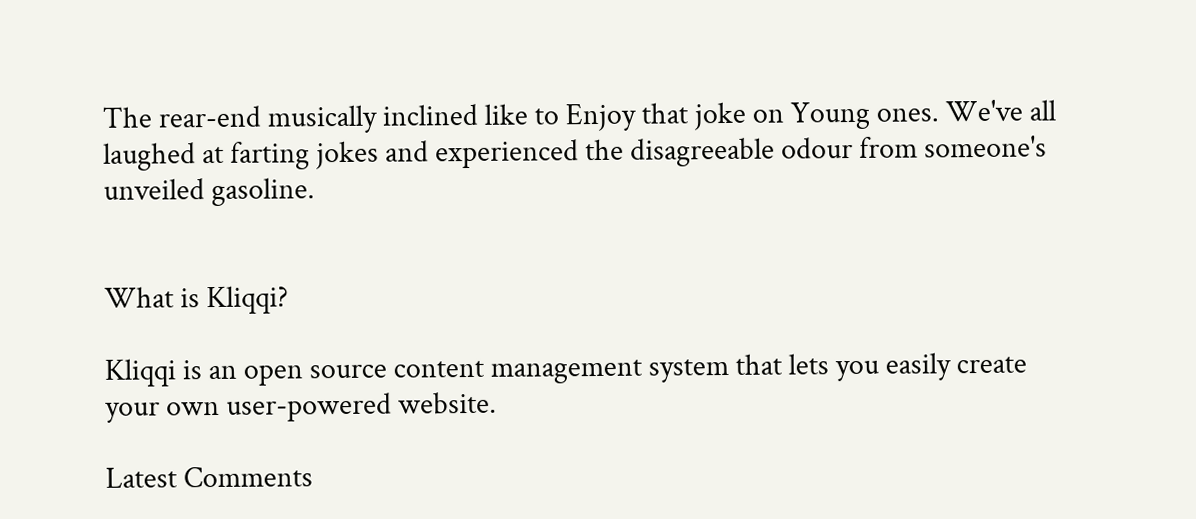The rear-end musically inclined like to Enjoy that joke on Young ones. We've all laughed at farting jokes and experienced the disagreeable odour from someone's unveiled gasoline.


What is Kliqqi?

Kliqqi is an open source content management system that lets you easily create your own user-powered website.

Latest Comments